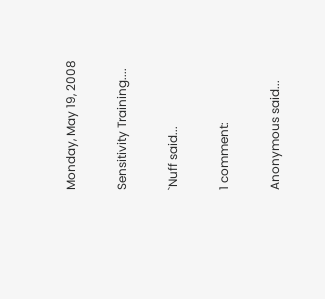Monday, May 19, 2008

Sensitivity Training....

`Nuff said...

1 comment:

Anonymous said...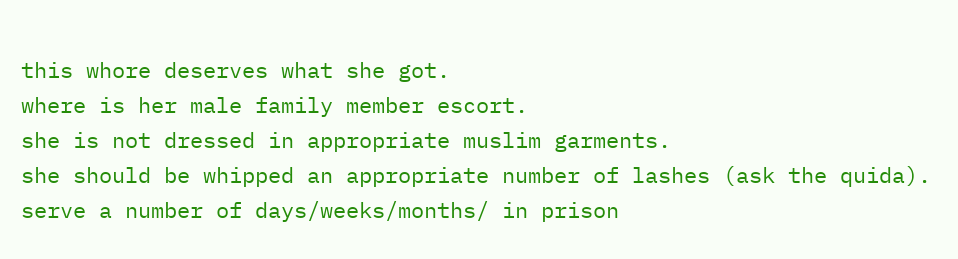this whore deserves what she got.
where is her male family member escort.
she is not dressed in appropriate muslim garments.
she should be whipped an appropriate number of lashes (ask the quida).
serve a number of days/weeks/months/ in prison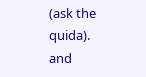(ask the quida).
and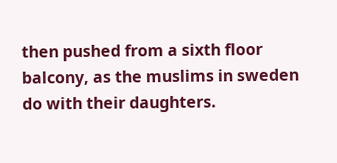then pushed from a sixth floor balcony, as the muslims in sweden do with their daughters.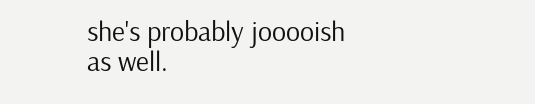she's probably jooooish as well.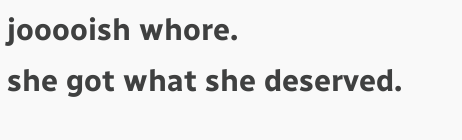jooooish whore.
she got what she deserved.